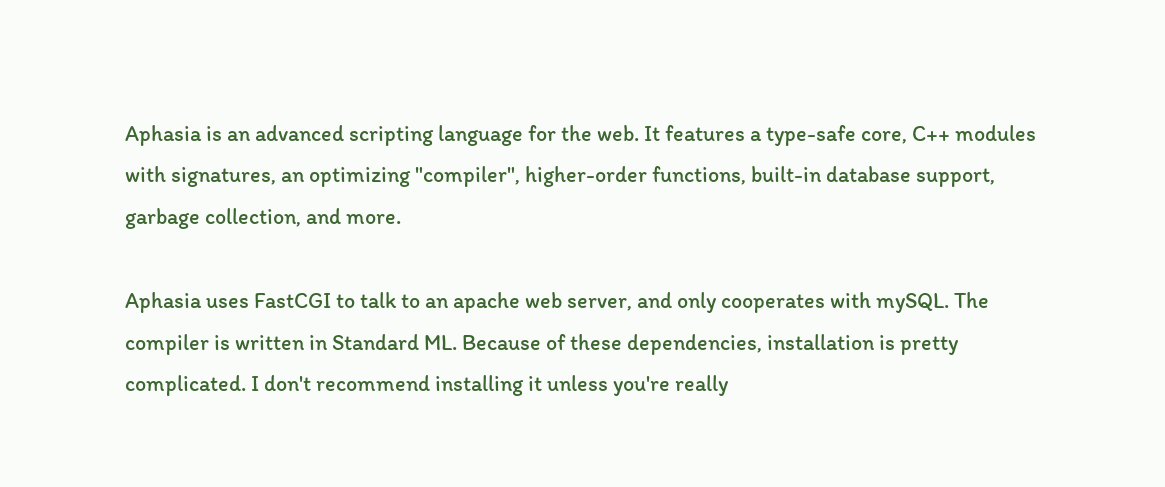Aphasia is an advanced scripting language for the web. It features a type-safe core, C++ modules with signatures, an optimizing "compiler", higher-order functions, built-in database support, garbage collection, and more.

Aphasia uses FastCGI to talk to an apache web server, and only cooperates with mySQL. The compiler is written in Standard ML. Because of these dependencies, installation is pretty complicated. I don't recommend installing it unless you're really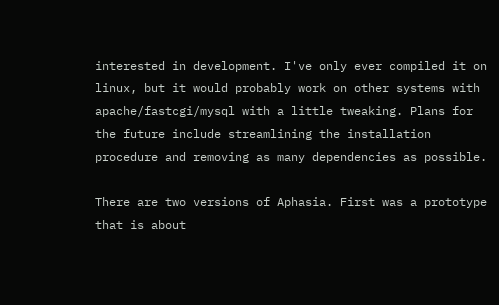interested in development. I've only ever compiled it on linux, but it would probably work on other systems with apache/fastcgi/mysql with a little tweaking. Plans for the future include streamlining the installation procedure and removing as many dependencies as possible.

There are two versions of Aphasia. First was a prototype that is about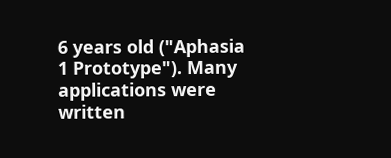6 years old ("Aphasia 1 Prototype"). Many applications were written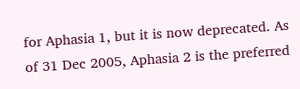for Aphasia 1, but it is now deprecated. As of 31 Dec 2005, Aphasia 2 is the preferred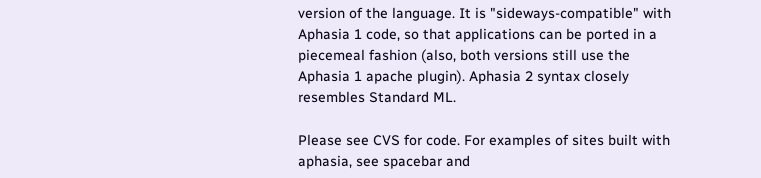version of the language. It is "sideways-compatible" with Aphasia 1 code, so that applications can be ported in a piecemeal fashion (also, both versions still use the Aphasia 1 apache plugin). Aphasia 2 syntax closely resembles Standard ML.

Please see CVS for code. For examples of sites built with aphasia, see spacebar and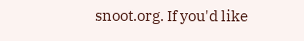snoot.org. If you'd like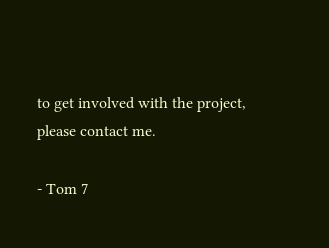to get involved with the project, please contact me.

- Tom 7